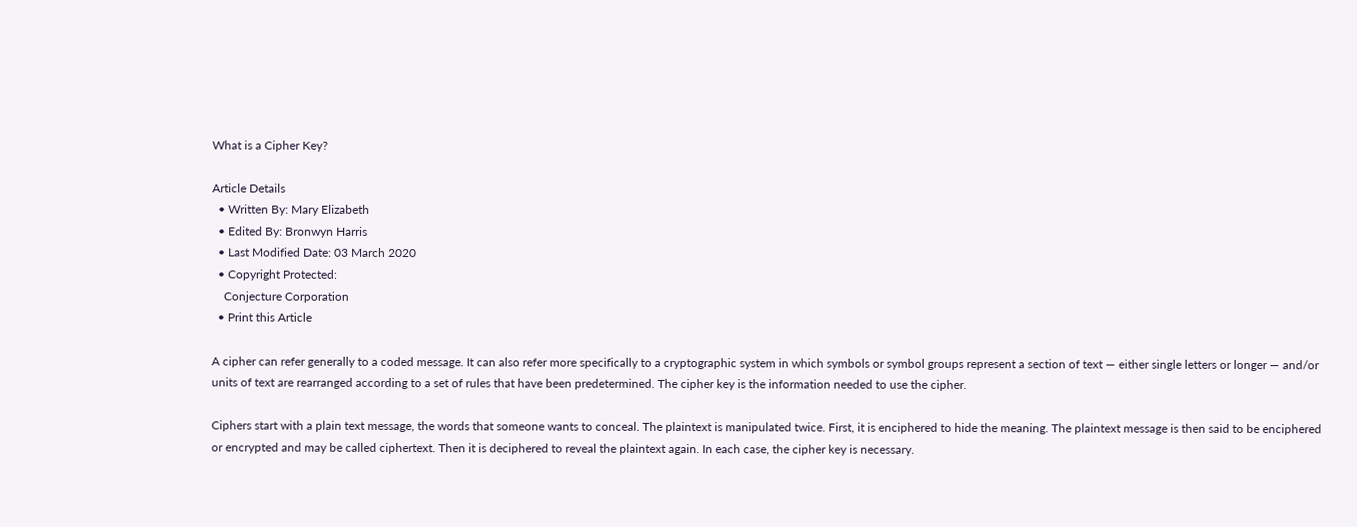What is a Cipher Key?

Article Details
  • Written By: Mary Elizabeth
  • Edited By: Bronwyn Harris
  • Last Modified Date: 03 March 2020
  • Copyright Protected:
    Conjecture Corporation
  • Print this Article

A cipher can refer generally to a coded message. It can also refer more specifically to a cryptographic system in which symbols or symbol groups represent a section of text — either single letters or longer — and/or units of text are rearranged according to a set of rules that have been predetermined. The cipher key is the information needed to use the cipher.

Ciphers start with a plain text message, the words that someone wants to conceal. The plaintext is manipulated twice. First, it is enciphered to hide the meaning. The plaintext message is then said to be enciphered or encrypted and may be called ciphertext. Then it is deciphered to reveal the plaintext again. In each case, the cipher key is necessary.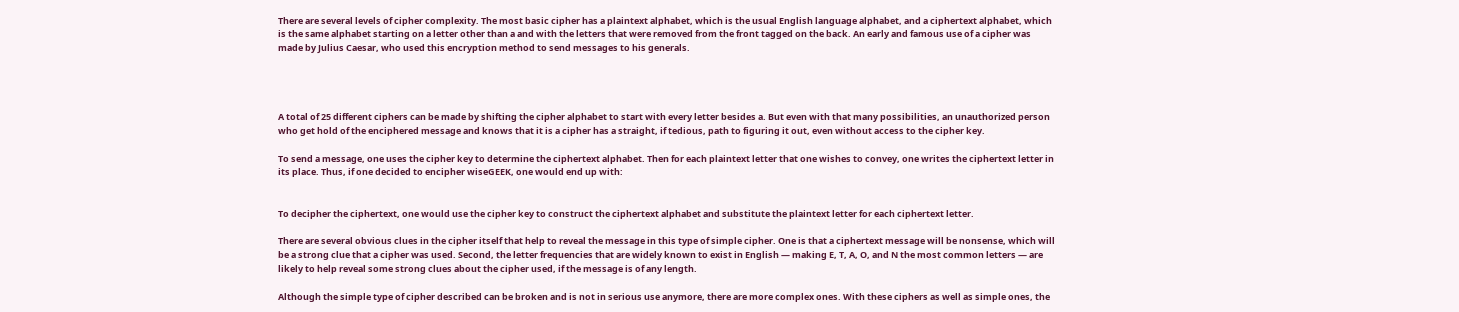There are several levels of cipher complexity. The most basic cipher has a plaintext alphabet, which is the usual English language alphabet, and a ciphertext alphabet, which is the same alphabet starting on a letter other than a and with the letters that were removed from the front tagged on the back. An early and famous use of a cipher was made by Julius Caesar, who used this encryption method to send messages to his generals.




A total of 25 different ciphers can be made by shifting the cipher alphabet to start with every letter besides a. But even with that many possibilities, an unauthorized person who get hold of the enciphered message and knows that it is a cipher has a straight, if tedious, path to figuring it out, even without access to the cipher key.

To send a message, one uses the cipher key to determine the ciphertext alphabet. Then for each plaintext letter that one wishes to convey, one writes the ciphertext letter in its place. Thus, if one decided to encipher wiseGEEK, one would end up with:


To decipher the ciphertext, one would use the cipher key to construct the ciphertext alphabet and substitute the plaintext letter for each ciphertext letter.

There are several obvious clues in the cipher itself that help to reveal the message in this type of simple cipher. One is that a ciphertext message will be nonsense, which will be a strong clue that a cipher was used. Second, the letter frequencies that are widely known to exist in English — making E, T, A, O, and N the most common letters — are likely to help reveal some strong clues about the cipher used, if the message is of any length.

Although the simple type of cipher described can be broken and is not in serious use anymore, there are more complex ones. With these ciphers as well as simple ones, the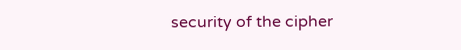security of the cipher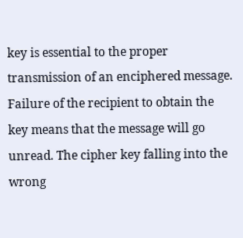key is essential to the proper transmission of an enciphered message. Failure of the recipient to obtain the key means that the message will go unread. The cipher key falling into the wrong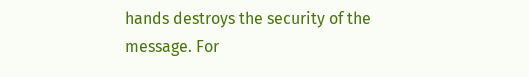hands destroys the security of the message. For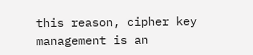this reason, cipher key management is an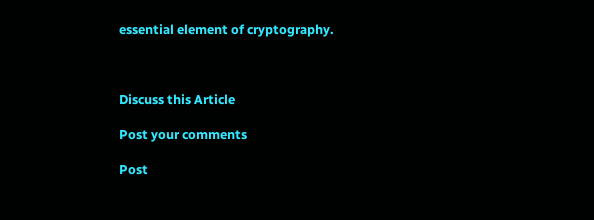essential element of cryptography.



Discuss this Article

Post your comments

Post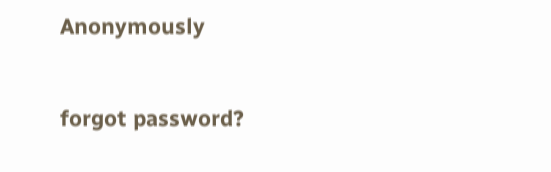Anonymously


forgot password?